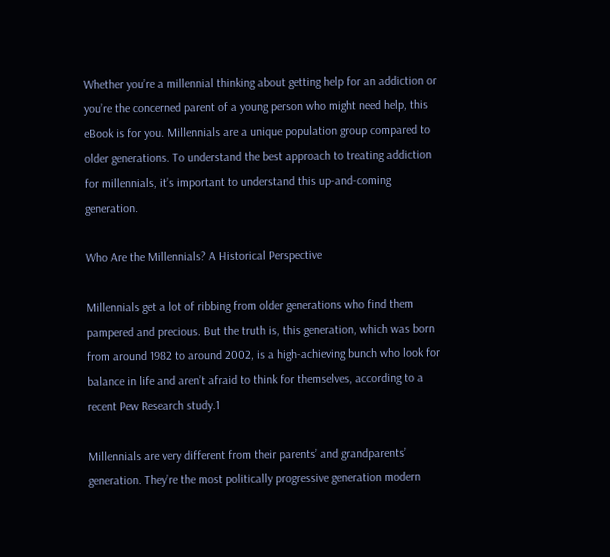Whether you’re a millennial thinking about getting help for an addiction or you’re the concerned parent of a young person who might need help, this eBook is for you. Millennials are a unique population group compared to older generations. To understand the best approach to treating addiction for millennials, it’s important to understand this up-and-coming generation.

Who Are the Millennials? A Historical Perspective

Millennials get a lot of ribbing from older generations who find them pampered and precious. But the truth is, this generation, which was born from around 1982 to around 2002, is a high-achieving bunch who look for balance in life and aren’t afraid to think for themselves, according to a recent Pew Research study.1

Millennials are very different from their parents’ and grandparents’ generation. They’re the most politically progressive generation modern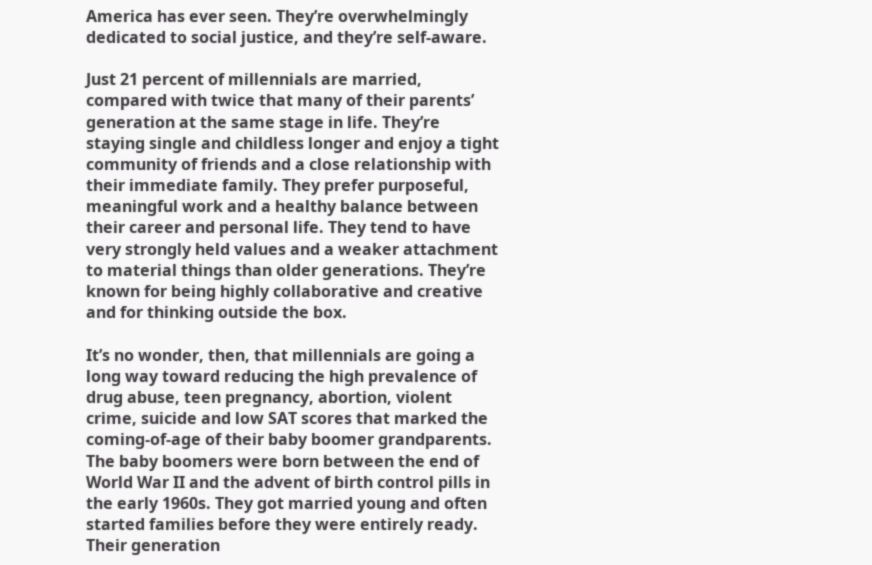America has ever seen. They’re overwhelmingly dedicated to social justice, and they’re self-aware.

Just 21 percent of millennials are married, compared with twice that many of their parents’ generation at the same stage in life. They’re staying single and childless longer and enjoy a tight community of friends and a close relationship with their immediate family. They prefer purposeful, meaningful work and a healthy balance between their career and personal life. They tend to have very strongly held values and a weaker attachment to material things than older generations. They’re known for being highly collaborative and creative and for thinking outside the box.

It’s no wonder, then, that millennials are going a long way toward reducing the high prevalence of drug abuse, teen pregnancy, abortion, violent crime, suicide and low SAT scores that marked the coming-of-age of their baby boomer grandparents. The baby boomers were born between the end of World War II and the advent of birth control pills in the early 1960s. They got married young and often started families before they were entirely ready. Their generation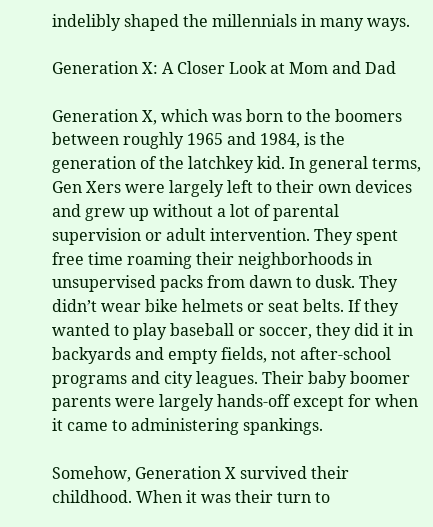indelibly shaped the millennials in many ways.

Generation X: A Closer Look at Mom and Dad

Generation X, which was born to the boomers between roughly 1965 and 1984, is the generation of the latchkey kid. In general terms, Gen Xers were largely left to their own devices and grew up without a lot of parental supervision or adult intervention. They spent free time roaming their neighborhoods in unsupervised packs from dawn to dusk. They didn’t wear bike helmets or seat belts. If they wanted to play baseball or soccer, they did it in backyards and empty fields, not after-school programs and city leagues. Their baby boomer parents were largely hands-off except for when it came to administering spankings.

Somehow, Generation X survived their childhood. When it was their turn to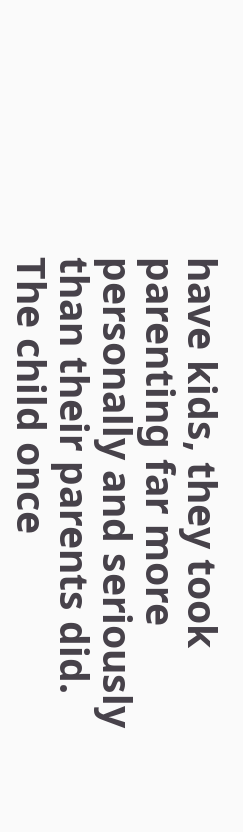have kids, they took parenting far more personally and seriously than their parents did. The child once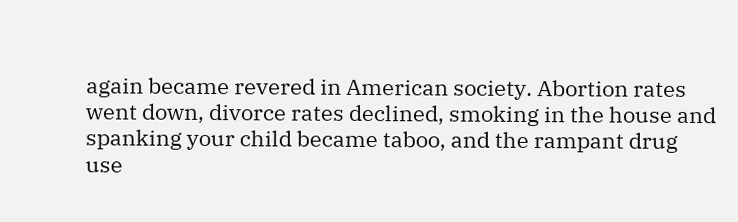again became revered in American society. Abortion rates went down, divorce rates declined, smoking in the house and spanking your child became taboo, and the rampant drug use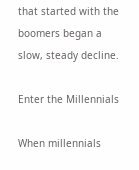that started with the boomers began a slow, steady decline.

Enter the Millennials

When millennials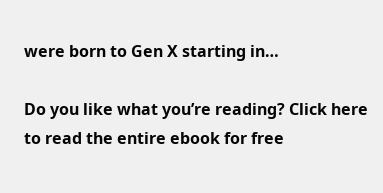were born to Gen X starting in…

Do you like what you’re reading? Click here to read the entire ebook for free